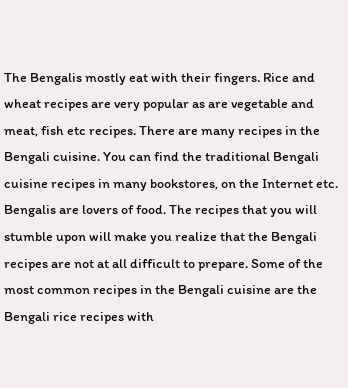The Bengalis mostly eat with their fingers. Rice and wheat recipes are very popular as are vegetable and meat, fish etc recipes. There are many recipes in the Bengali cuisine. You can find the traditional Bengali cuisine recipes in many bookstores, on the Internet etc. Bengalis are lovers of food. The recipes that you will stumble upon will make you realize that the Bengali recipes are not at all difficult to prepare. Some of the most common recipes in the Bengali cuisine are the Bengali rice recipes with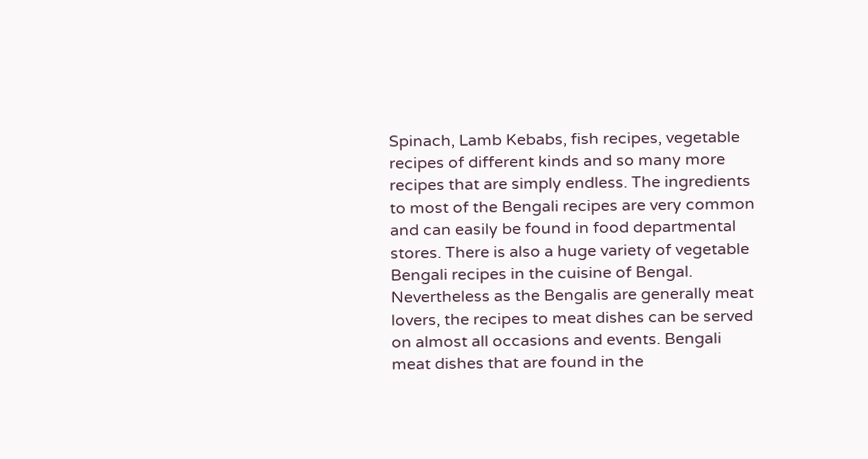Spinach, Lamb Kebabs, fish recipes, vegetable recipes of different kinds and so many more recipes that are simply endless. The ingredients to most of the Bengali recipes are very common and can easily be found in food departmental stores. There is also a huge variety of vegetable Bengali recipes in the cuisine of Bengal. Nevertheless as the Bengalis are generally meat lovers, the recipes to meat dishes can be served on almost all occasions and events. Bengali meat dishes that are found in the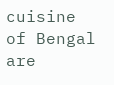cuisine of Bengal are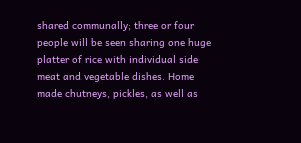shared communally; three or four people will be seen sharing one huge platter of rice with individual side meat and vegetable dishes. Home made chutneys, pickles, as well as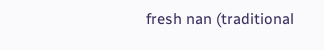fresh nan (traditional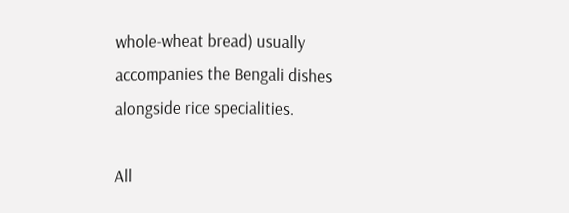whole-wheat bread) usually accompanies the Bengali dishes alongside rice specialities.

All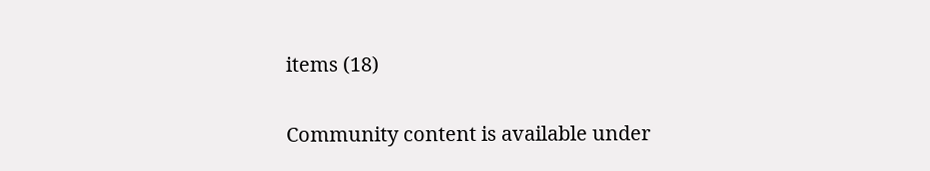items (18)

Community content is available under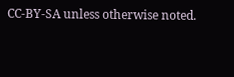CC-BY-SA unless otherwise noted.